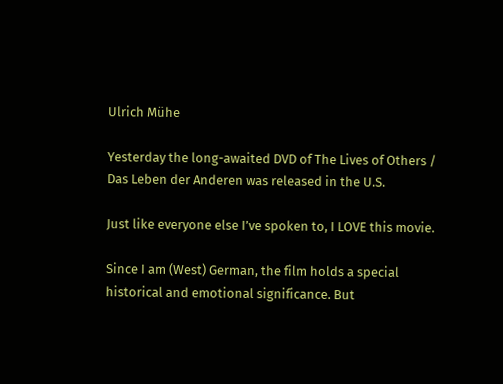Ulrich Mühe

Yesterday the long-awaited DVD of The Lives of Others / Das Leben der Anderen was released in the U.S.

Just like everyone else I’ve spoken to, I LOVE this movie.

Since I am (West) German, the film holds a special historical and emotional significance. But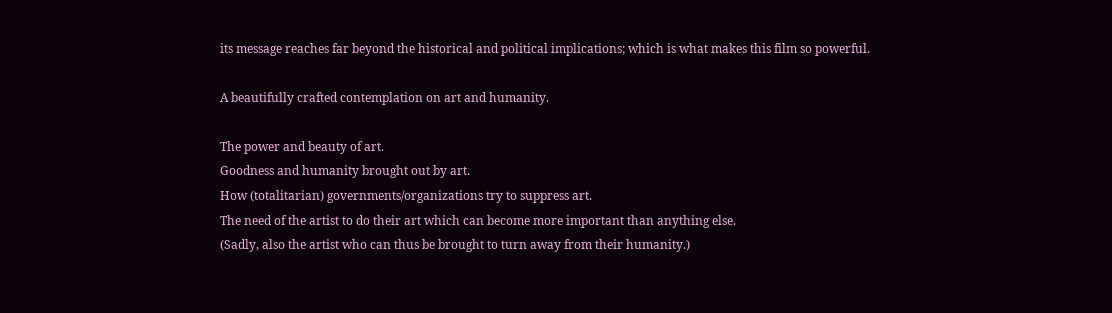its message reaches far beyond the historical and political implications; which is what makes this film so powerful.

A beautifully crafted contemplation on art and humanity.

The power and beauty of art.
Goodness and humanity brought out by art.
How (totalitarian) governments/organizations try to suppress art.
The need of the artist to do their art which can become more important than anything else.
(Sadly, also the artist who can thus be brought to turn away from their humanity.)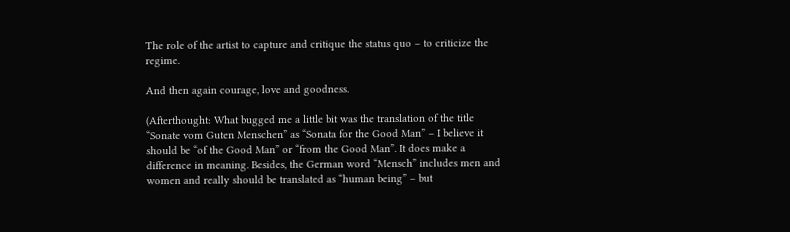The role of the artist to capture and critique the status quo – to criticize the regime.

And then again courage, love and goodness.

(Afterthought: What bugged me a little bit was the translation of the title “Sonate vom Guten Menschen” as “Sonata for the Good Man” – I believe it should be “of the Good Man” or “from the Good Man”. It does make a difference in meaning. Besides, the German word “Mensch” includes men and women and really should be translated as “human being” – but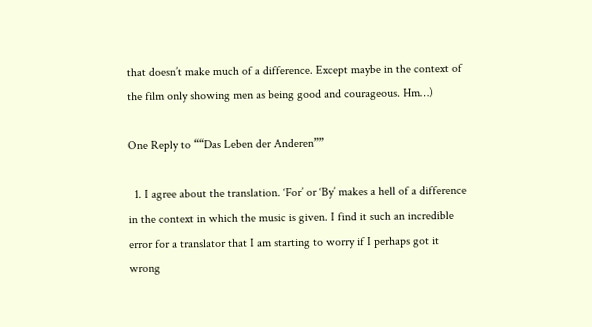that doesn’t make much of a difference. Except maybe in the context of the film only showing men as being good and courageous. Hm…)

One Reply to ““Das Leben der Anderen””

  1. I agree about the translation. ‘For’ or ‘By’ makes a hell of a difference in the context in which the music is given. I find it such an incredible error for a translator that I am starting to worry if I perhaps got it wrong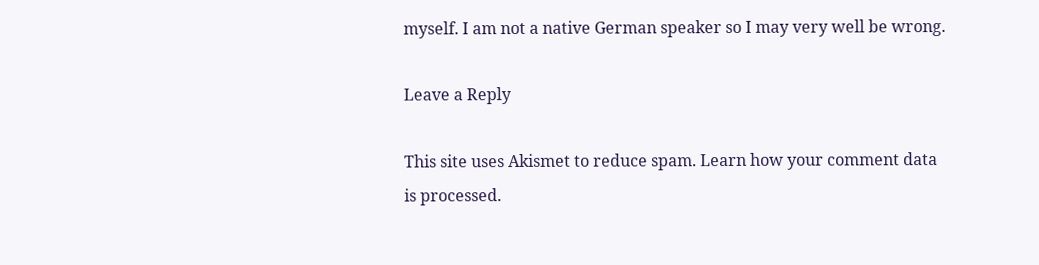myself. I am not a native German speaker so I may very well be wrong.

Leave a Reply

This site uses Akismet to reduce spam. Learn how your comment data is processed.